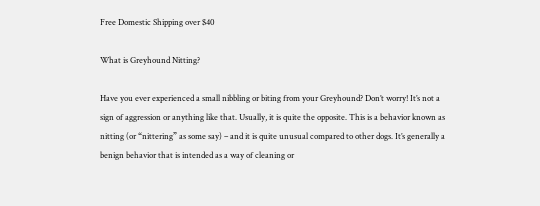Free Domestic Shipping over $40

What is Greyhound Nitting?

Have you ever experienced a small nibbling or biting from your Greyhound? Don’t worry! It’s not a sign of aggression or anything like that. Usually, it is quite the opposite. This is a behavior known as nitting (or “nittering” as some say) – and it is quite unusual compared to other dogs. It’s generally a benign behavior that is intended as a way of cleaning or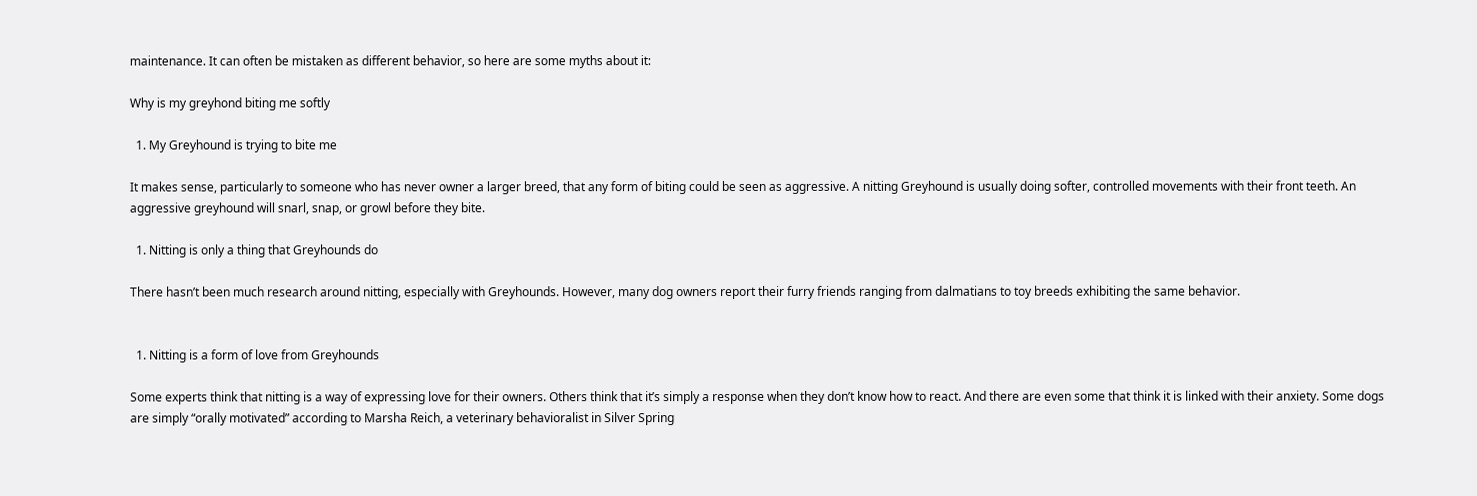maintenance. It can often be mistaken as different behavior, so here are some myths about it:

Why is my greyhond biting me softly

  1. My Greyhound is trying to bite me

It makes sense, particularly to someone who has never owner a larger breed, that any form of biting could be seen as aggressive. A nitting Greyhound is usually doing softer, controlled movements with their front teeth. An aggressive greyhound will snarl, snap, or growl before they bite.

  1. Nitting is only a thing that Greyhounds do

There hasn’t been much research around nitting, especially with Greyhounds. However, many dog owners report their furry friends ranging from dalmatians to toy breeds exhibiting the same behavior.


  1. Nitting is a form of love from Greyhounds

Some experts think that nitting is a way of expressing love for their owners. Others think that it’s simply a response when they don’t know how to react. And there are even some that think it is linked with their anxiety. Some dogs are simply “orally motivated” according to Marsha Reich, a veterinary behavioralist in Silver Spring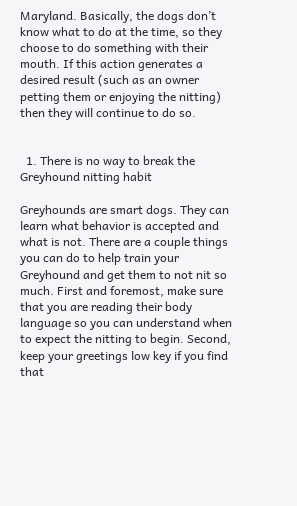Maryland. Basically, the dogs don’t know what to do at the time, so they choose to do something with their mouth. If this action generates a desired result (such as an owner petting them or enjoying the nitting) then they will continue to do so.


  1. There is no way to break the Greyhound nitting habit

Greyhounds are smart dogs. They can learn what behavior is accepted and what is not. There are a couple things you can do to help train your Greyhound and get them to not nit so much. First and foremost, make sure that you are reading their body language so you can understand when to expect the nitting to begin. Second, keep your greetings low key if you find that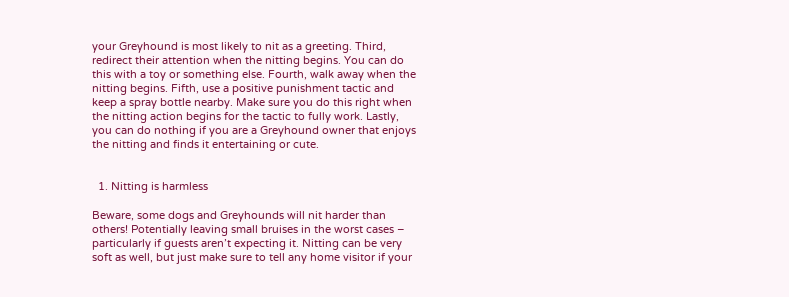your Greyhound is most likely to nit as a greeting. Third, redirect their attention when the nitting begins. You can do this with a toy or something else. Fourth, walk away when the nitting begins. Fifth, use a positive punishment tactic and keep a spray bottle nearby. Make sure you do this right when the nitting action begins for the tactic to fully work. Lastly, you can do nothing if you are a Greyhound owner that enjoys the nitting and finds it entertaining or cute.


  1. Nitting is harmless

Beware, some dogs and Greyhounds will nit harder than others! Potentially leaving small bruises in the worst cases – particularly if guests aren’t expecting it. Nitting can be very soft as well, but just make sure to tell any home visitor if your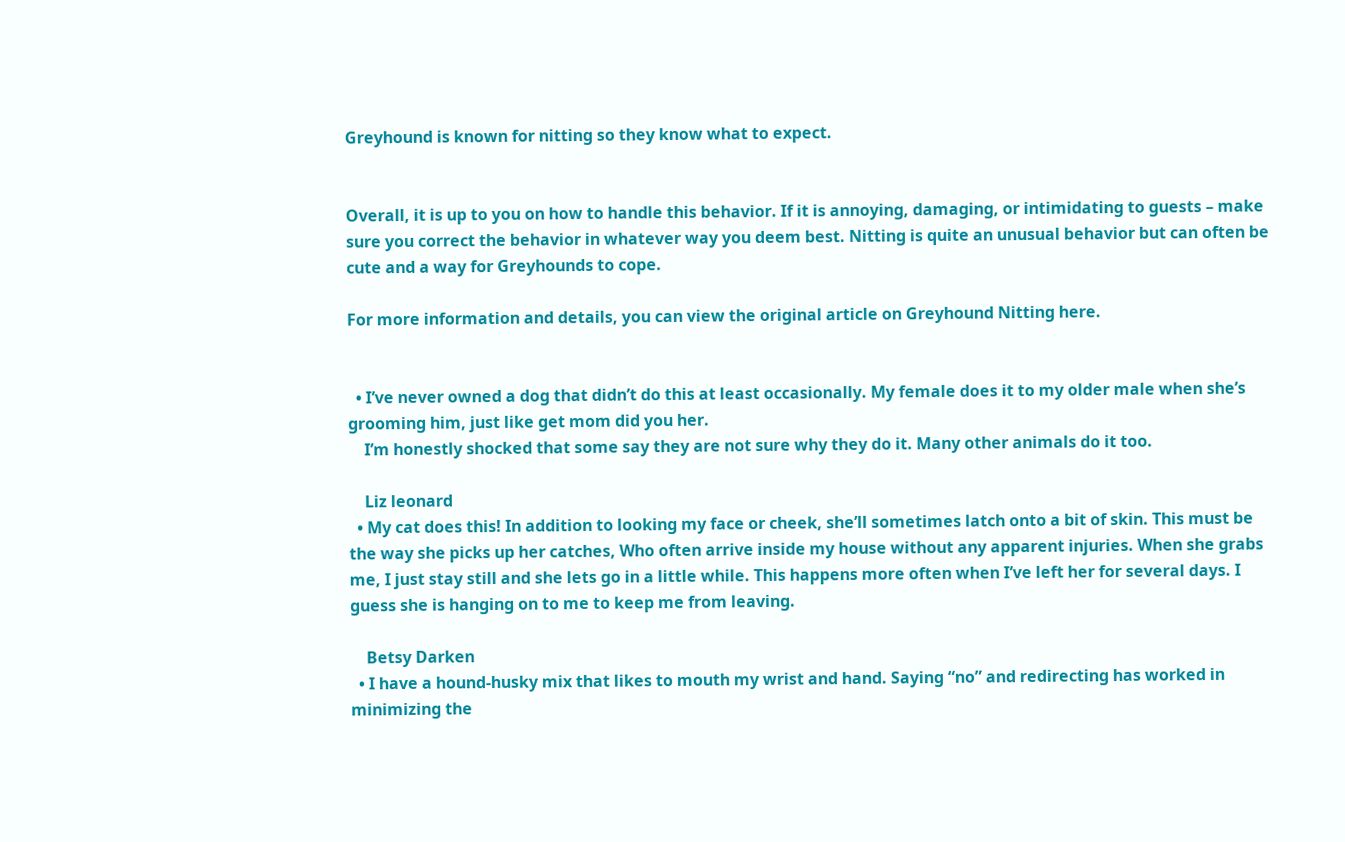Greyhound is known for nitting so they know what to expect.


Overall, it is up to you on how to handle this behavior. If it is annoying, damaging, or intimidating to guests – make sure you correct the behavior in whatever way you deem best. Nitting is quite an unusual behavior but can often be cute and a way for Greyhounds to cope.

For more information and details, you can view the original article on Greyhound Nitting here.


  • I’ve never owned a dog that didn’t do this at least occasionally. My female does it to my older male when she’s grooming him, just like get mom did you her.
    I’m honestly shocked that some say they are not sure why they do it. Many other animals do it too.

    Liz leonard
  • My cat does this! In addition to looking my face or cheek, she’ll sometimes latch onto a bit of skin. This must be the way she picks up her catches, Who often arrive inside my house without any apparent injuries. When she grabs me, I just stay still and she lets go in a little while. This happens more often when I’ve left her for several days. I guess she is hanging on to me to keep me from leaving.

    Betsy Darken
  • I have a hound-husky mix that likes to mouth my wrist and hand. Saying “no” and redirecting has worked in minimizing the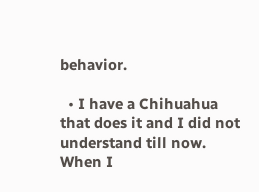behavior.

  • I have a Chihuahua that does it and I did not understand till now. When I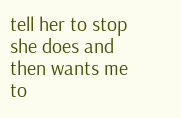tell her to stop she does and then wants me to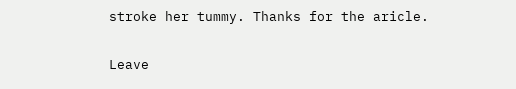stroke her tummy. Thanks for the aricle.


Leave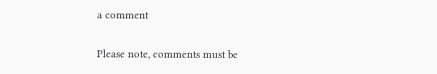a comment

Please note, comments must be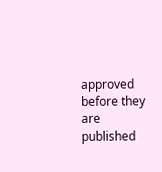approved before they are published